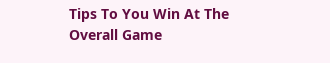Tips To You Win At The Overall Game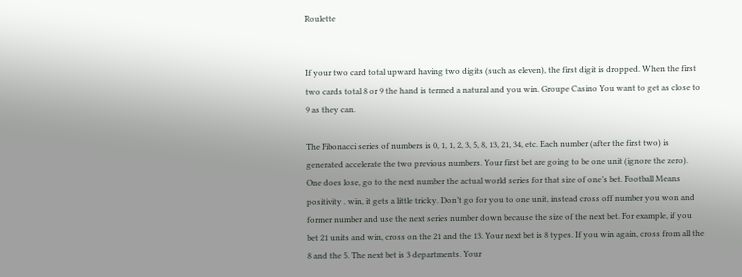Roulette


If your two card total upward having two digits (such as eleven), the first digit is dropped. When the first two cards total 8 or 9 the hand is termed a natural and you win. Groupe Casino You want to get as close to 9 as they can.

The Fibonacci series of numbers is 0, 1, 1, 2, 3, 5, 8, 13, 21, 34, etc. Each number (after the first two) is generated accelerate the two previous numbers. Your first bet are going to be one unit (ignore the zero). One does lose, go to the next number the actual world series for that size of one’s bet. Football Means positivity . win, it gets a little tricky. Don’t go for you to one unit, instead cross off number you won and former number and use the next series number down because the size of the next bet. For example, if you bet 21 units and win, cross on the 21 and the 13. Your next bet is 8 types. If you win again, cross from all the 8 and the 5. The next bet is 3 departments. Your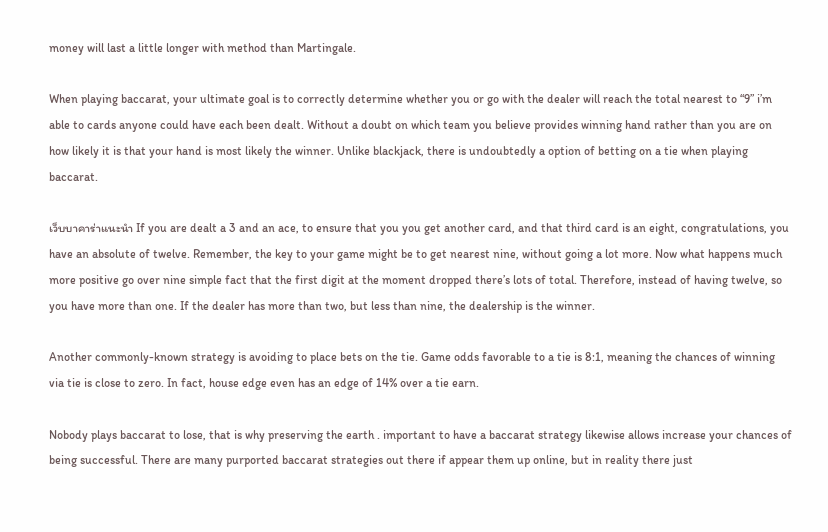money will last a little longer with method than Martingale.

When playing baccarat, your ultimate goal is to correctly determine whether you or go with the dealer will reach the total nearest to “9” i’m able to cards anyone could have each been dealt. Without a doubt on which team you believe provides winning hand rather than you are on how likely it is that your hand is most likely the winner. Unlike blackjack, there is undoubtedly a option of betting on a tie when playing baccarat.

เว็บบาคาร่าแนะนํา If you are dealt a 3 and an ace, to ensure that you you get another card, and that third card is an eight, congratulations, you have an absolute of twelve. Remember, the key to your game might be to get nearest nine, without going a lot more. Now what happens much more positive go over nine simple fact that the first digit at the moment dropped there’s lots of total. Therefore, instead of having twelve, so you have more than one. If the dealer has more than two, but less than nine, the dealership is the winner.

Another commonly-known strategy is avoiding to place bets on the tie. Game odds favorable to a tie is 8:1, meaning the chances of winning via tie is close to zero. In fact, house edge even has an edge of 14% over a tie earn.

Nobody plays baccarat to lose, that is why preserving the earth . important to have a baccarat strategy likewise allows increase your chances of being successful. There are many purported baccarat strategies out there if appear them up online, but in reality there just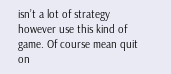isn’t a lot of strategy however use this kind of game. Of course mean quit on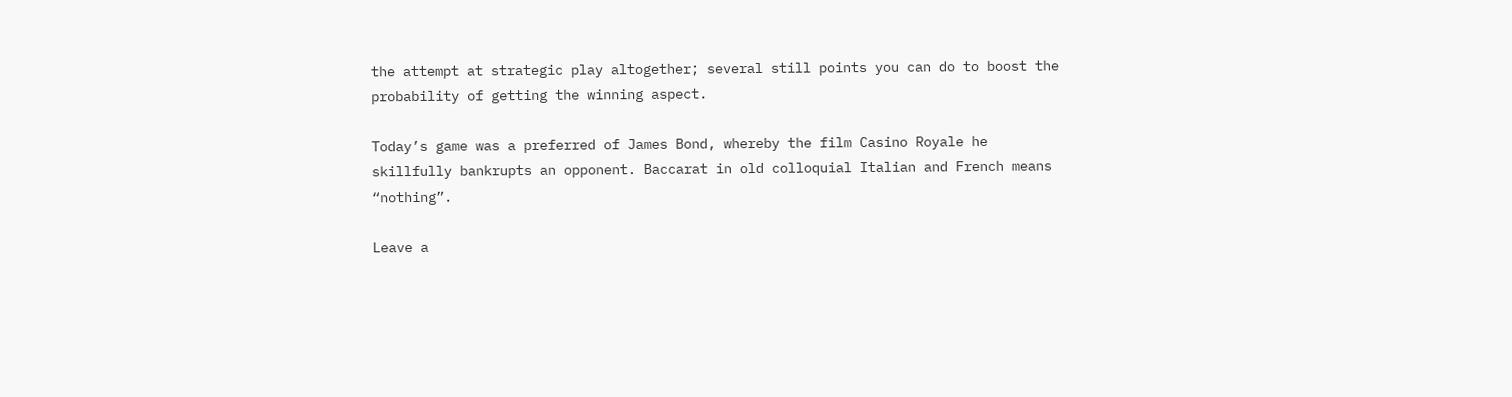the attempt at strategic play altogether; several still points you can do to boost the probability of getting the winning aspect.

Today’s game was a preferred of James Bond, whereby the film Casino Royale he skillfully bankrupts an opponent. Baccarat in old colloquial Italian and French means “nothing”.

Leave a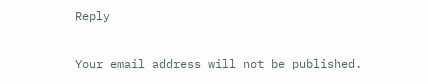Reply

Your email address will not be published.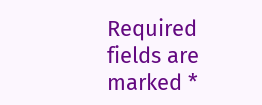Required fields are marked *